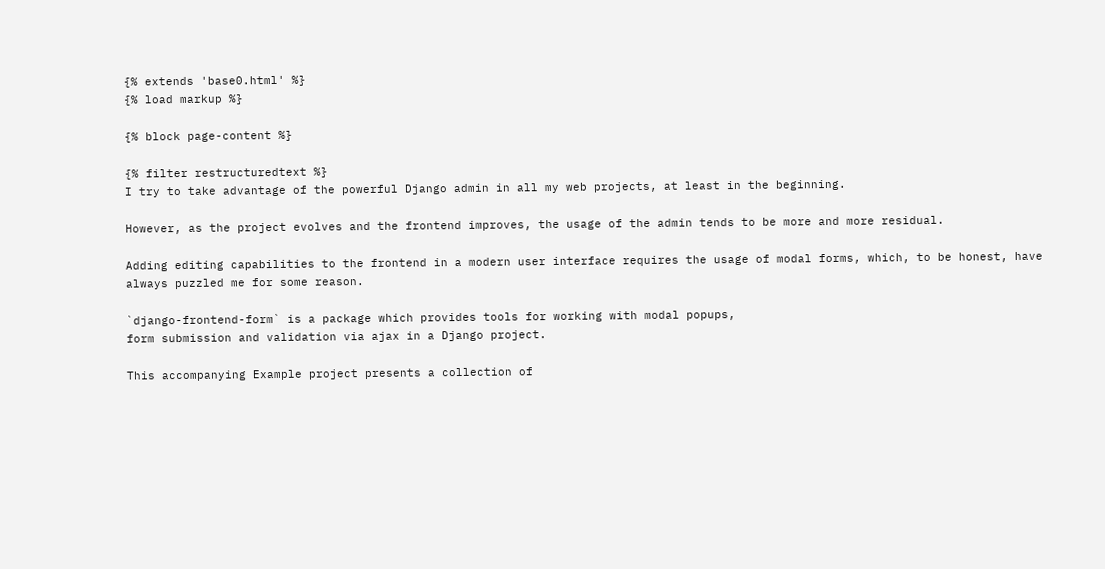{% extends 'base0.html' %}
{% load markup %}

{% block page-content %}

{% filter restructuredtext %}
I try to take advantage of the powerful Django admin in all my web projects, at least in the beginning.

However, as the project evolves and the frontend improves, the usage of the admin tends to be more and more residual.

Adding editing capabilities to the frontend in a modern user interface requires the usage of modal forms, which, to be honest, have always puzzled me for some reason.

`django-frontend-form` is a package which provides tools for working with modal popups,
form submission and validation via ajax in a Django project.

This accompanying Example project presents a collection of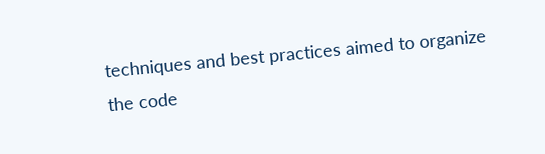techniques and best practices aimed to organize
the code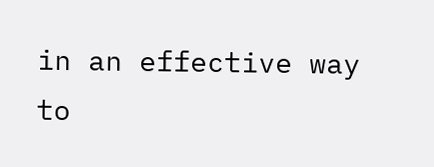in an effective way to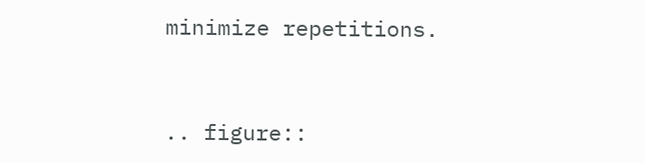minimize repetitions.


.. figure::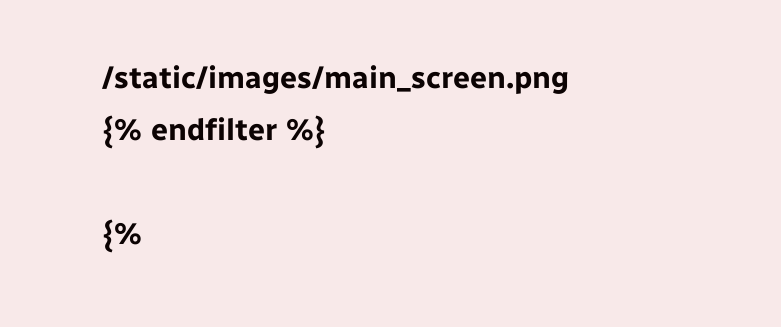/static/images/main_screen.png
{% endfilter %}

{%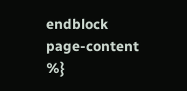endblock page-content %}